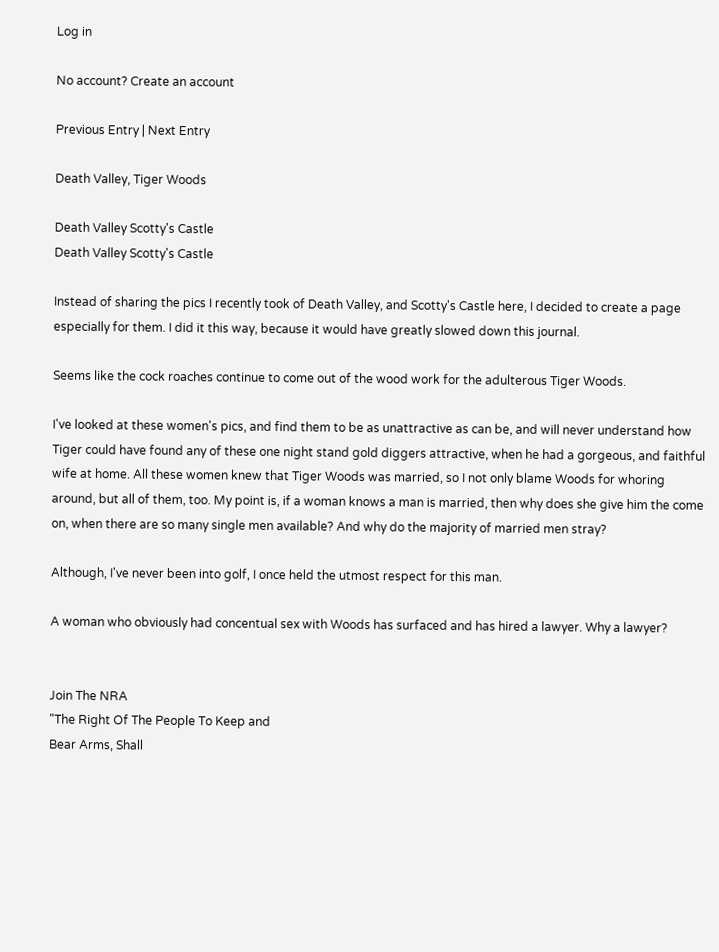Log in

No account? Create an account

Previous Entry | Next Entry

Death Valley, Tiger Woods

Death Valley Scotty's Castle
Death Valley Scotty's Castle

Instead of sharing the pics I recently took of Death Valley, and Scotty's Castle here, I decided to create a page especially for them. I did it this way, because it would have greatly slowed down this journal.

Seems like the cock roaches continue to come out of the wood work for the adulterous Tiger Woods.

I've looked at these women's pics, and find them to be as unattractive as can be, and will never understand how Tiger could have found any of these one night stand gold diggers attractive, when he had a gorgeous, and faithful wife at home. All these women knew that Tiger Woods was married, so I not only blame Woods for whoring around, but all of them, too. My point is, if a woman knows a man is married, then why does she give him the come on, when there are so many single men available? And why do the majority of married men stray?

Although, I've never been into golf, I once held the utmost respect for this man.

A woman who obviously had concentual sex with Woods has surfaced and has hired a lawyer. Why a lawyer?


Join The NRA
"The Right Of The People To Keep and
Bear Arms, Shall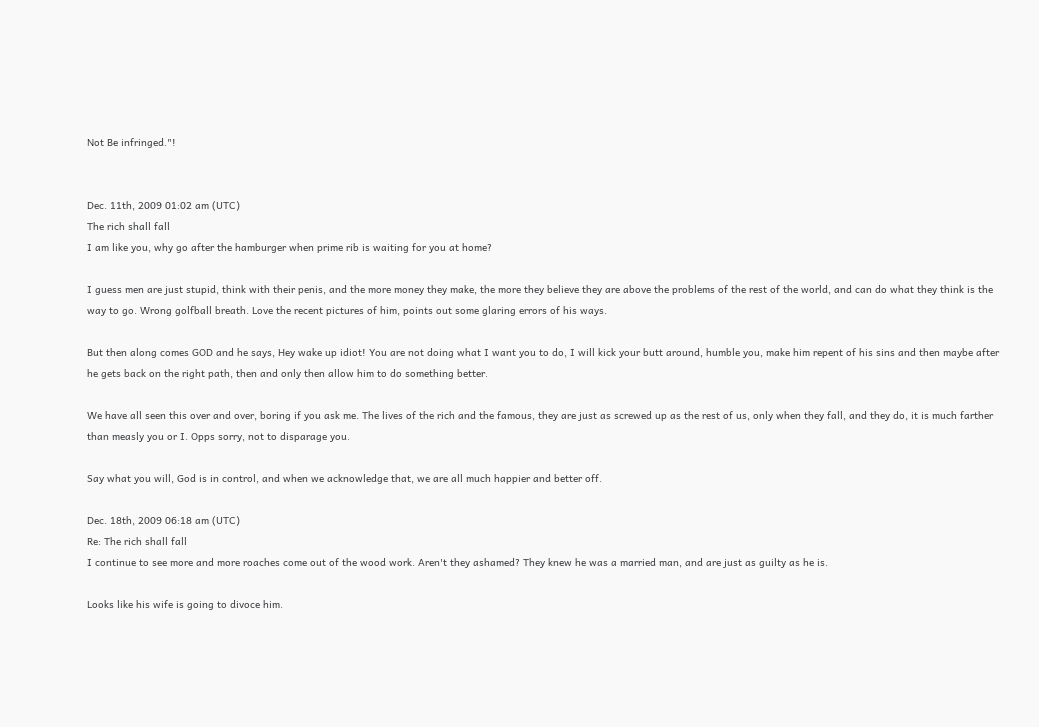Not Be infringed."!


Dec. 11th, 2009 01:02 am (UTC)
The rich shall fall
I am like you, why go after the hamburger when prime rib is waiting for you at home?

I guess men are just stupid, think with their penis, and the more money they make, the more they believe they are above the problems of the rest of the world, and can do what they think is the way to go. Wrong golfball breath. Love the recent pictures of him, points out some glaring errors of his ways.

But then along comes GOD and he says, Hey wake up idiot! You are not doing what I want you to do, I will kick your butt around, humble you, make him repent of his sins and then maybe after he gets back on the right path, then and only then allow him to do something better.

We have all seen this over and over, boring if you ask me. The lives of the rich and the famous, they are just as screwed up as the rest of us, only when they fall, and they do, it is much farther than measly you or I. Opps sorry, not to disparage you.

Say what you will, God is in control, and when we acknowledge that, we are all much happier and better off.

Dec. 18th, 2009 06:18 am (UTC)
Re: The rich shall fall
I continue to see more and more roaches come out of the wood work. Aren't they ashamed? They knew he was a married man, and are just as guilty as he is.

Looks like his wife is going to divoce him.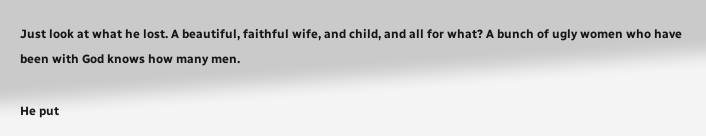Just look at what he lost. A beautiful, faithful wife, and child, and all for what? A bunch of ugly women who have been with God knows how many men.

He put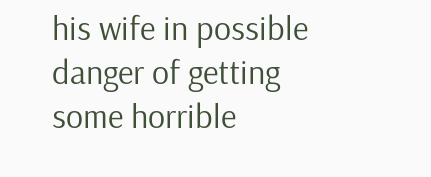his wife in possible danger of getting some horrible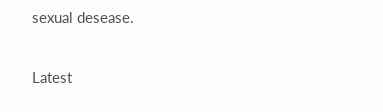sexual desease.

Latest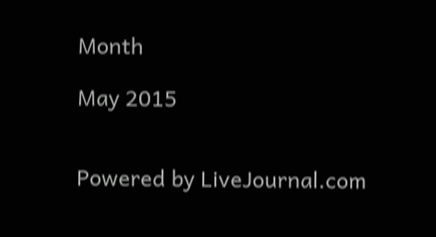Month

May 2015


Powered by LiveJournal.com